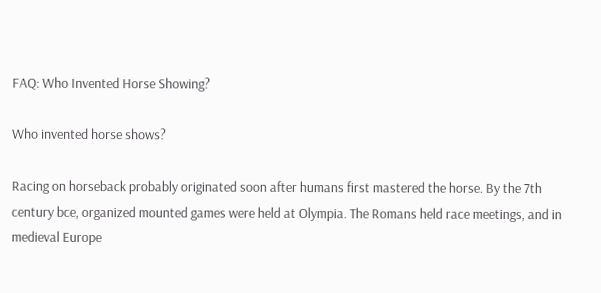FAQ: Who Invented Horse Showing?

Who invented horse shows?

Racing on horseback probably originated soon after humans first mastered the horse. By the 7th century bce, organized mounted games were held at Olympia. The Romans held race meetings, and in medieval Europe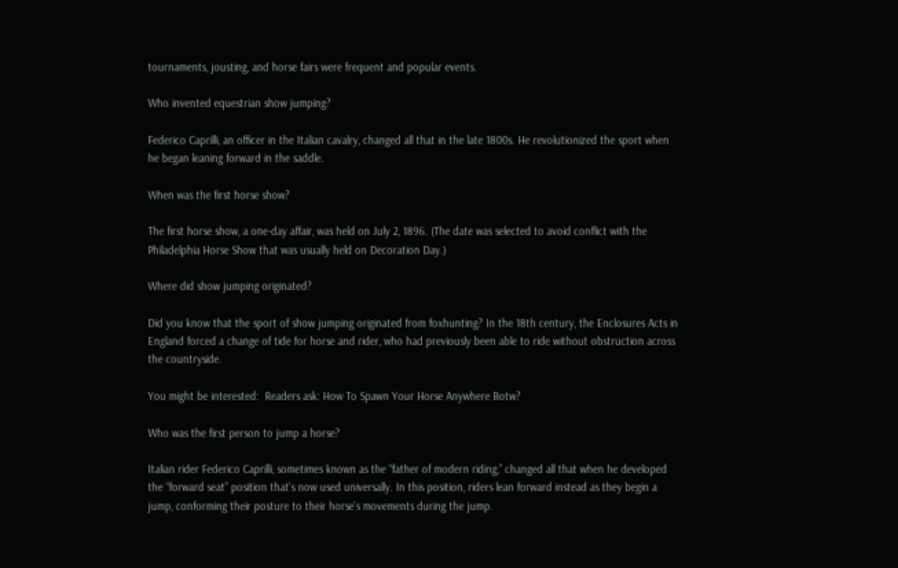tournaments, jousting, and horse fairs were frequent and popular events.

Who invented equestrian show jumping?

Federico Caprilli, an officer in the Italian cavalry, changed all that in the late 1800s. He revolutionized the sport when he began leaning forward in the saddle.

When was the first horse show?

The first horse show, a one-day affair, was held on July 2, 1896. (The date was selected to avoid conflict with the Philadelphia Horse Show that was usually held on Decoration Day.)

Where did show jumping originated?

Did you know that the sport of show jumping originated from foxhunting? In the 18th century, the Enclosures Acts in England forced a change of tide for horse and rider, who had previously been able to ride without obstruction across the countryside.

You might be interested:  Readers ask: How To Spawn Your Horse Anywhere Botw?

Who was the first person to jump a horse?

Italian rider Federico Caprilli, sometimes known as the “father of modern riding,” changed all that when he developed the “forward seat” position that’s now used universally. In this position, riders lean forward instead as they begin a jump, conforming their posture to their horse’s movements during the jump.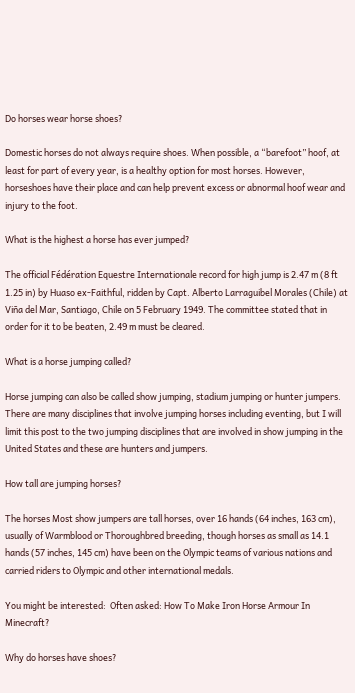Do horses wear horse shoes?

Domestic horses do not always require shoes. When possible, a “barefoot” hoof, at least for part of every year, is a healthy option for most horses. However, horseshoes have their place and can help prevent excess or abnormal hoof wear and injury to the foot.

What is the highest a horse has ever jumped?

The official Fédération Equestre Internationale record for high jump is 2.47 m (8 ft 1.25 in) by Huaso ex-Faithful, ridden by Capt. Alberto Larraguibel Morales (Chile) at Viña del Mar, Santiago, Chile on 5 February 1949. The committee stated that in order for it to be beaten, 2.49 m must be cleared.

What is a horse jumping called?

Horse jumping can also be called show jumping, stadium jumping or hunter jumpers. There are many disciplines that involve jumping horses including eventing, but I will limit this post to the two jumping disciplines that are involved in show jumping in the United States and these are hunters and jumpers.

How tall are jumping horses?

The horses Most show jumpers are tall horses, over 16 hands (64 inches, 163 cm), usually of Warmblood or Thoroughbred breeding, though horses as small as 14.1 hands (57 inches, 145 cm) have been on the Olympic teams of various nations and carried riders to Olympic and other international medals.

You might be interested:  Often asked: How To Make Iron Horse Armour In Minecraft?

Why do horses have shoes?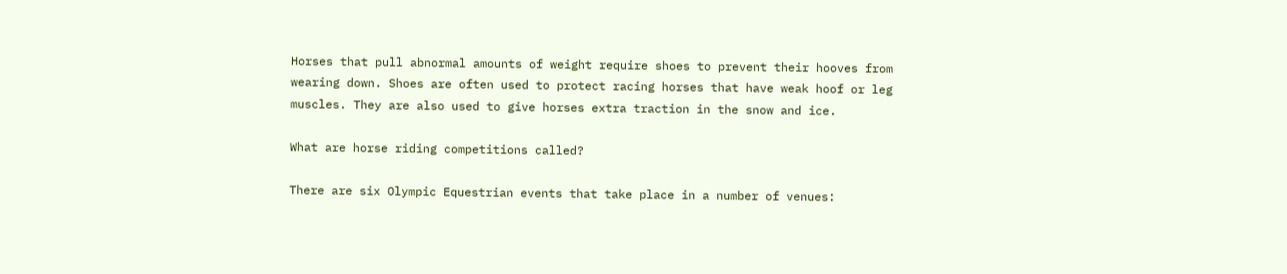Horses that pull abnormal amounts of weight require shoes to prevent their hooves from wearing down. Shoes are often used to protect racing horses that have weak hoof or leg muscles. They are also used to give horses extra traction in the snow and ice.

What are horse riding competitions called?

There are six Olympic Equestrian events that take place in a number of venues: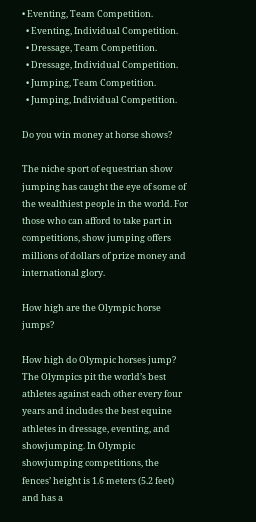• Eventing, Team Competition.
  • Eventing, Individual Competition.
  • Dressage, Team Competition.
  • Dressage, Individual Competition.
  • Jumping, Team Competition.
  • Jumping, Individual Competition.

Do you win money at horse shows?

The niche sport of equestrian show jumping has caught the eye of some of the wealthiest people in the world. For those who can afford to take part in competitions, show jumping offers millions of dollars of prize money and international glory.

How high are the Olympic horse jumps?

How high do Olympic horses jump? The Olympics pit the world’s best athletes against each other every four years and includes the best equine athletes in dressage, eventing, and showjumping. In Olympic showjumping competitions, the fences’ height is 1.6 meters (5.2 feet) and has a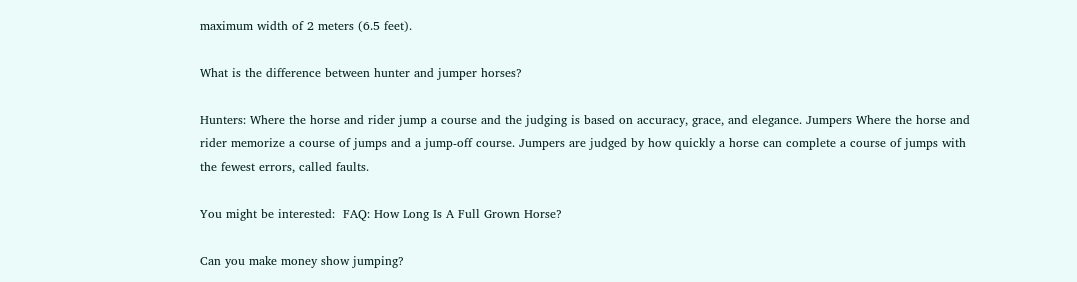maximum width of 2 meters (6.5 feet).

What is the difference between hunter and jumper horses?

Hunters: Where the horse and rider jump a course and the judging is based on accuracy, grace, and elegance. Jumpers Where the horse and rider memorize a course of jumps and a jump-off course. Jumpers are judged by how quickly a horse can complete a course of jumps with the fewest errors, called faults.

You might be interested:  FAQ: How Long Is A Full Grown Horse?

Can you make money show jumping?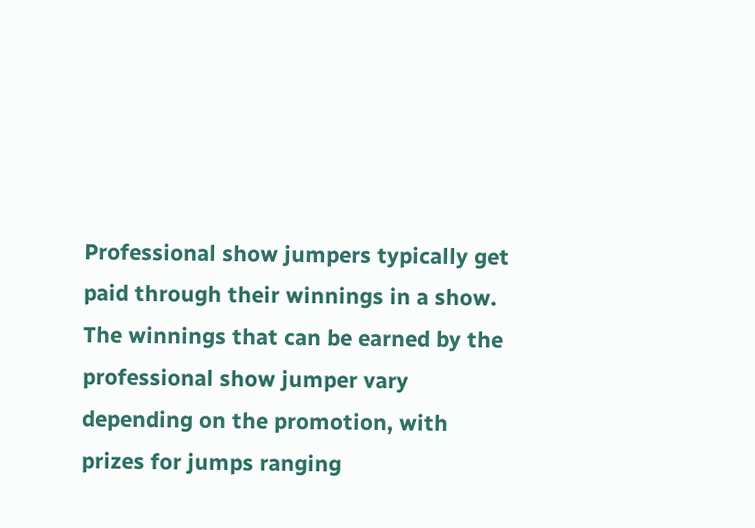Professional show jumpers typically get paid through their winnings in a show. The winnings that can be earned by the professional show jumper vary depending on the promotion, with prizes for jumps ranging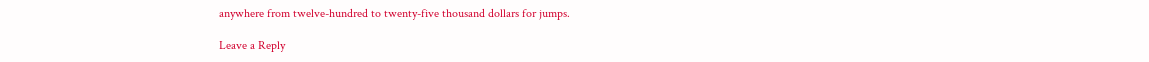anywhere from twelve-hundred to twenty-five thousand dollars for jumps.

Leave a Reply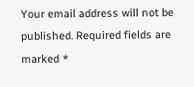Your email address will not be published. Required fields are marked *